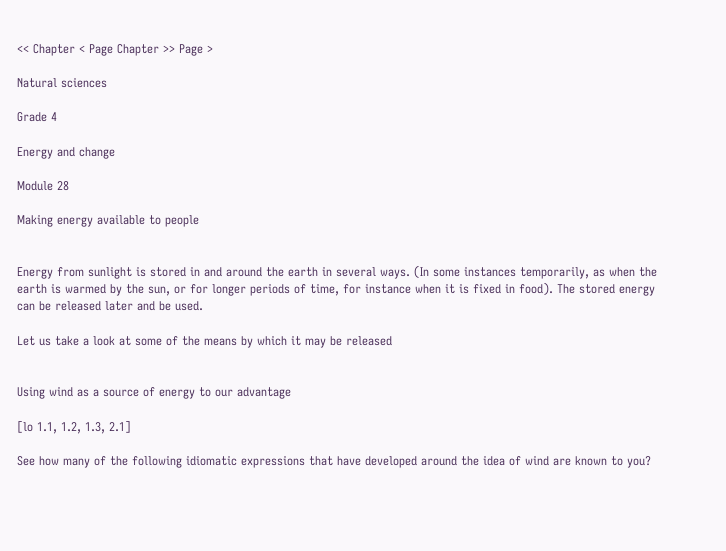<< Chapter < Page Chapter >> Page >

Natural sciences

Grade 4

Energy and change

Module 28

Making energy available to people


Energy from sunlight is stored in and around the earth in several ways. (In some instances temporarily, as when the earth is warmed by the sun, or for longer periods of time, for instance when it is fixed in food). The stored energy can be released later and be used.

Let us take a look at some of the means by which it may be released


Using wind as a source of energy to our advantage

[lo 1.1, 1.2, 1.3, 2.1]

See how many of the following idiomatic expressions that have developed around the idea of wind are known to you?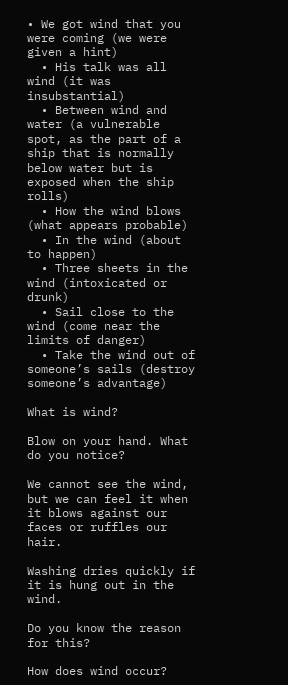• We got wind that you were coming (we were given a hint)
  • His talk was all wind (it was insubstantial)
  • Between wind and water (a vulnerable spot, as the part of a ship that is normally below water but is exposed when the ship rolls)
  • How the wind blows (what appears probable)
  • In the wind (about to happen)
  • Three sheets in the wind (intoxicated or drunk)
  • Sail close to the wind (come near the limits of danger)
  • Take the wind out of someone’s sails (destroy someone’s advantage)

What is wind?

Blow on your hand. What do you notice?

We cannot see the wind, but we can feel it when it blows against our faces or ruffles our hair.

Washing dries quickly if it is hung out in the wind.

Do you know the reason for this?

How does wind occur?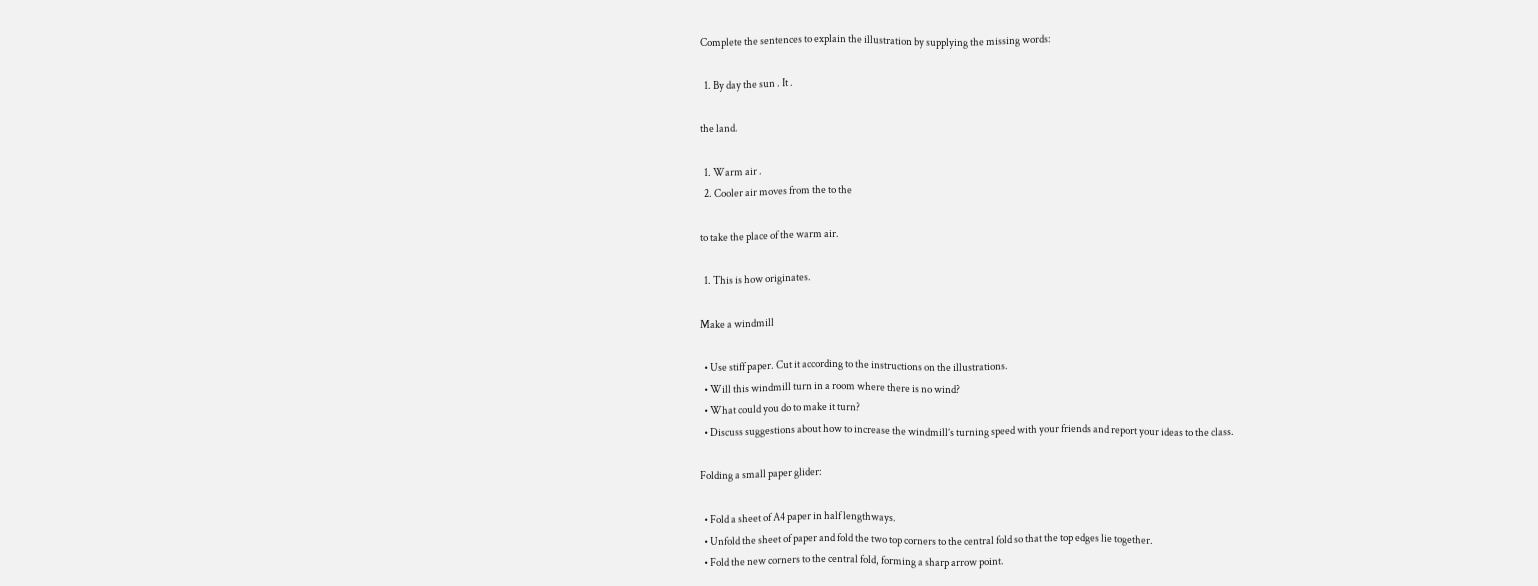Complete the sentences to explain the illustration by supplying the missing words:

  1. By day the sun . It .

the land.

  1. Warm air .
  2. Cooler air moves from the to the

to take the place of the warm air.

  1. This is how originates.

Make a windmill

  • Use stiff paper. Cut it according to the instructions on the illustrations.
  • Will this windmill turn in a room where there is no wind?
  • What could you do to make it turn?
  • Discuss suggestions about how to increase the windmill’s turning speed with your friends and report your ideas to the class.

Folding a small paper glider:

  • Fold a sheet of A4 paper in half lengthways.
  • Unfold the sheet of paper and fold the two top corners to the central fold so that the top edges lie together.
  • Fold the new corners to the central fold, forming a sharp arrow point.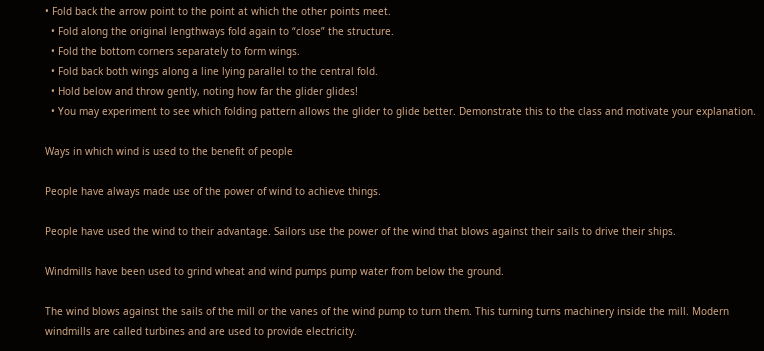• Fold back the arrow point to the point at which the other points meet.
  • Fold along the original lengthways fold again to “close” the structure.
  • Fold the bottom corners separately to form wings.
  • Fold back both wings along a line lying parallel to the central fold.
  • Hold below and throw gently, noting how far the glider glides!
  • You may experiment to see which folding pattern allows the glider to glide better. Demonstrate this to the class and motivate your explanation.

Ways in which wind is used to the benefit of people

People have always made use of the power of wind to achieve things.

People have used the wind to their advantage. Sailors use the power of the wind that blows against their sails to drive their ships.

Windmills have been used to grind wheat and wind pumps pump water from below the ground.

The wind blows against the sails of the mill or the vanes of the wind pump to turn them. This turning turns machinery inside the mill. Modern windmills are called turbines and are used to provide electricity.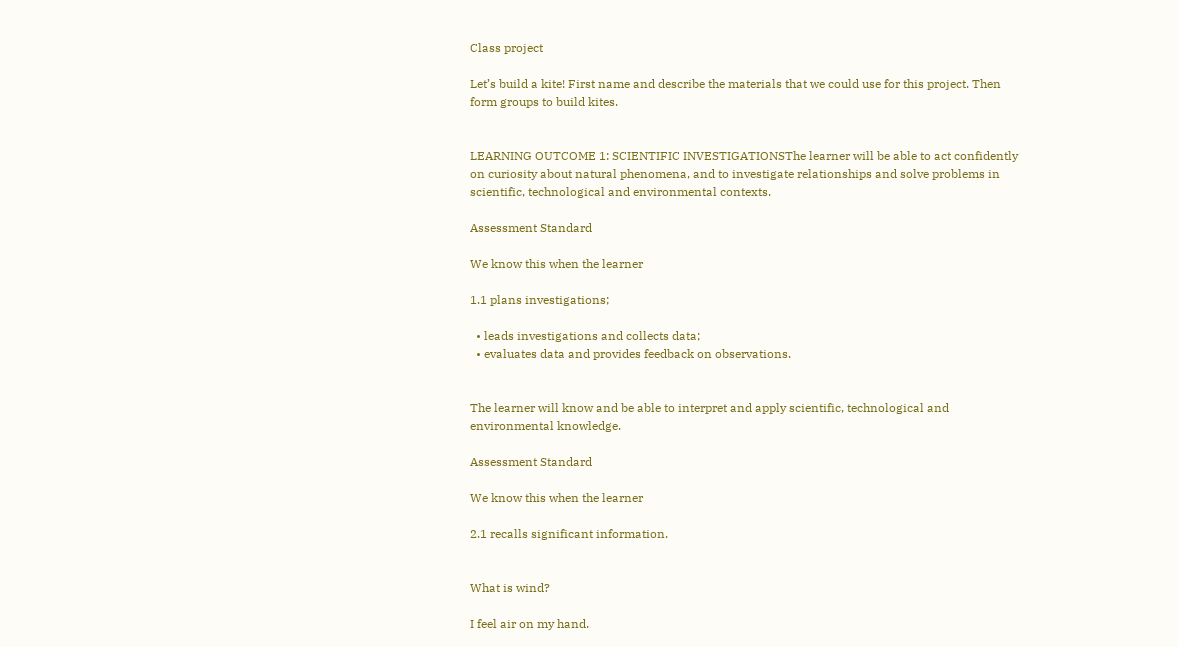Class project

Let’s build a kite! First name and describe the materials that we could use for this project. Then form groups to build kites.


LEARNING OUTCOME 1: SCIENTIFIC INVESTIGATIONSThe learner will be able to act confidently on curiosity about natural phenomena, and to investigate relationships and solve problems in scientific, technological and environmental contexts.

Assessment Standard

We know this when the learner

1.1 plans investigations;

  • leads investigations and collects data;
  • evaluates data and provides feedback on observations.


The learner will know and be able to interpret and apply scientific, technological and environmental knowledge.

Assessment Standard

We know this when the learner

2.1 recalls significant information.


What is wind?

I feel air on my hand.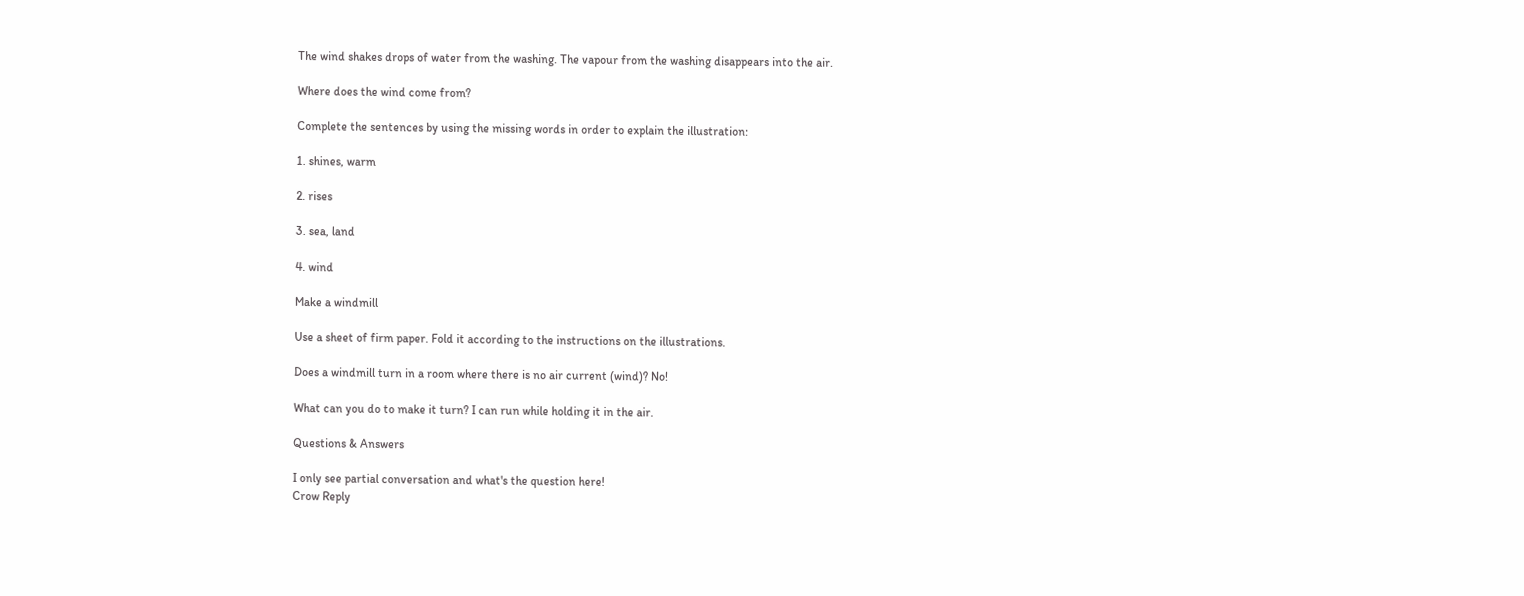The wind shakes drops of water from the washing. The vapour from the washing disappears into the air.

Where does the wind come from?

Complete the sentences by using the missing words in order to explain the illustration:

1. shines, warm

2. rises

3. sea, land

4. wind

Make a windmill

Use a sheet of firm paper. Fold it according to the instructions on the illustrations.

Does a windmill turn in a room where there is no air current (wind)? No!

What can you do to make it turn? I can run while holding it in the air.

Questions & Answers

I only see partial conversation and what's the question here!
Crow Reply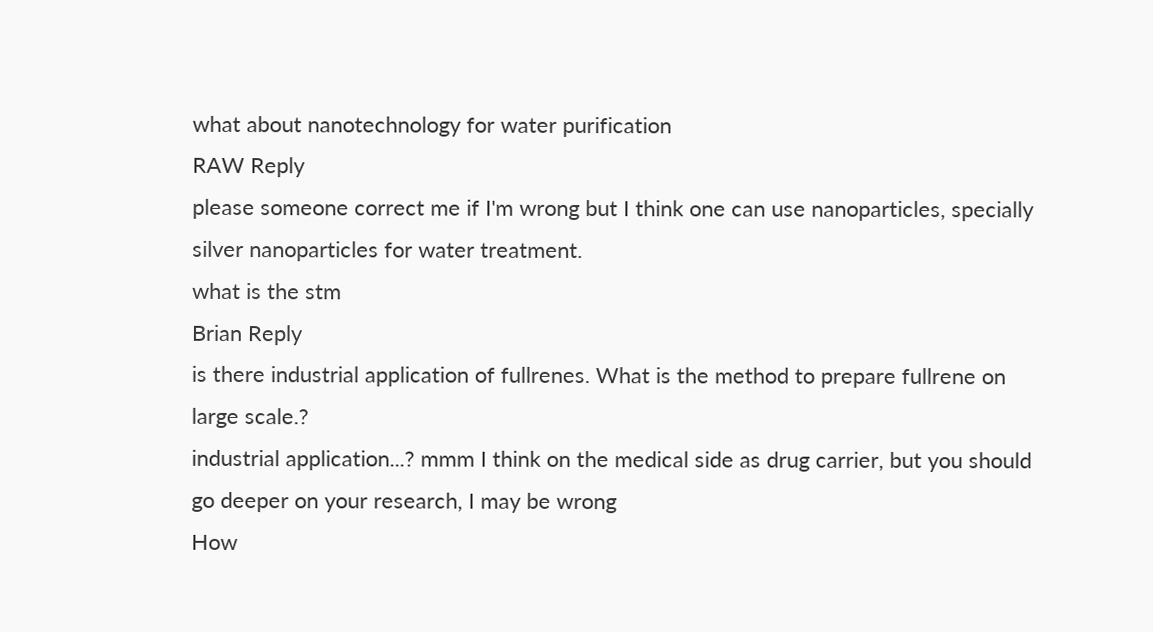what about nanotechnology for water purification
RAW Reply
please someone correct me if I'm wrong but I think one can use nanoparticles, specially silver nanoparticles for water treatment.
what is the stm
Brian Reply
is there industrial application of fullrenes. What is the method to prepare fullrene on large scale.?
industrial application...? mmm I think on the medical side as drug carrier, but you should go deeper on your research, I may be wrong
How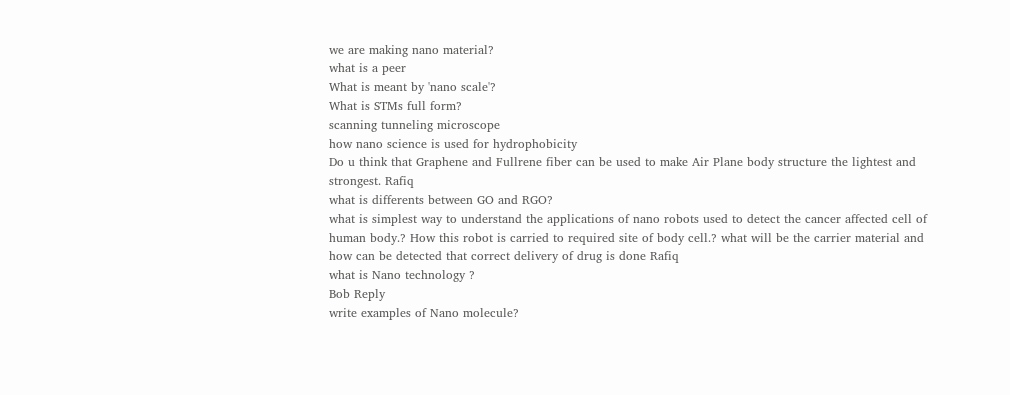we are making nano material?
what is a peer
What is meant by 'nano scale'?
What is STMs full form?
scanning tunneling microscope
how nano science is used for hydrophobicity
Do u think that Graphene and Fullrene fiber can be used to make Air Plane body structure the lightest and strongest. Rafiq
what is differents between GO and RGO?
what is simplest way to understand the applications of nano robots used to detect the cancer affected cell of human body.? How this robot is carried to required site of body cell.? what will be the carrier material and how can be detected that correct delivery of drug is done Rafiq
what is Nano technology ?
Bob Reply
write examples of Nano molecule?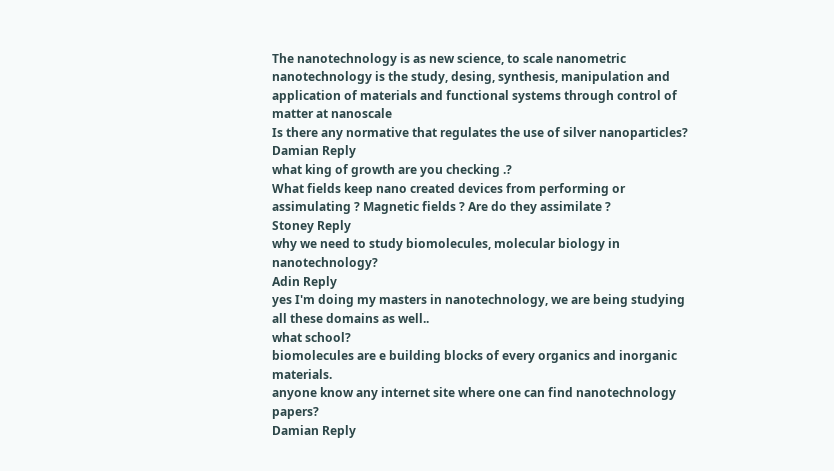The nanotechnology is as new science, to scale nanometric
nanotechnology is the study, desing, synthesis, manipulation and application of materials and functional systems through control of matter at nanoscale
Is there any normative that regulates the use of silver nanoparticles?
Damian Reply
what king of growth are you checking .?
What fields keep nano created devices from performing or assimulating ? Magnetic fields ? Are do they assimilate ?
Stoney Reply
why we need to study biomolecules, molecular biology in nanotechnology?
Adin Reply
yes I'm doing my masters in nanotechnology, we are being studying all these domains as well..
what school?
biomolecules are e building blocks of every organics and inorganic materials.
anyone know any internet site where one can find nanotechnology papers?
Damian Reply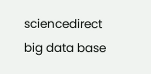sciencedirect big data base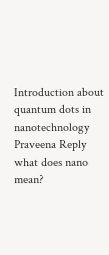Introduction about quantum dots in nanotechnology
Praveena Reply
what does nano mean?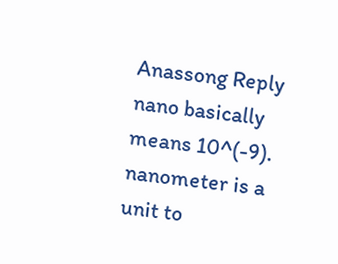Anassong Reply
nano basically means 10^(-9). nanometer is a unit to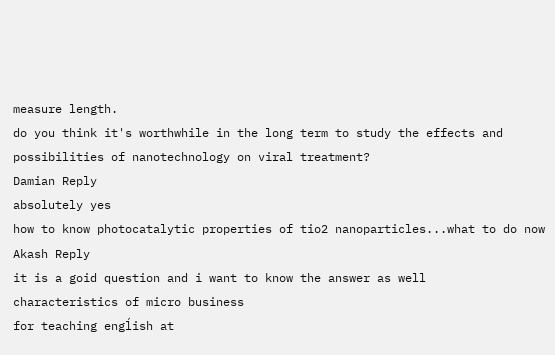measure length.
do you think it's worthwhile in the long term to study the effects and possibilities of nanotechnology on viral treatment?
Damian Reply
absolutely yes
how to know photocatalytic properties of tio2 nanoparticles...what to do now
Akash Reply
it is a goid question and i want to know the answer as well
characteristics of micro business
for teaching engĺish at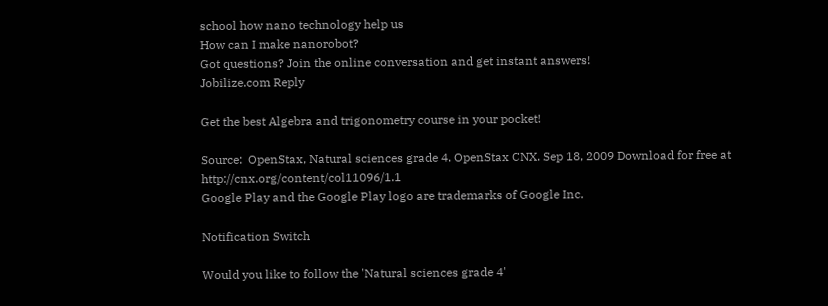school how nano technology help us
How can I make nanorobot?
Got questions? Join the online conversation and get instant answers!
Jobilize.com Reply

Get the best Algebra and trigonometry course in your pocket!

Source:  OpenStax, Natural sciences grade 4. OpenStax CNX. Sep 18, 2009 Download for free at http://cnx.org/content/col11096/1.1
Google Play and the Google Play logo are trademarks of Google Inc.

Notification Switch

Would you like to follow the 'Natural sciences grade 4'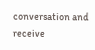conversation and receive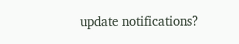update notifications?